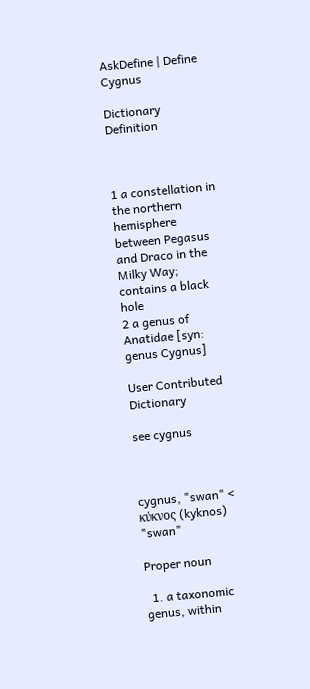AskDefine | Define Cygnus

Dictionary Definition



1 a constellation in the northern hemisphere between Pegasus and Draco in the Milky Way; contains a black hole
2 a genus of Anatidae [syn: genus Cygnus]

User Contributed Dictionary

see cygnus



cygnus, "swan" < κύκνος (kyknos) "swan"

Proper noun

  1. a taxonomic genus, within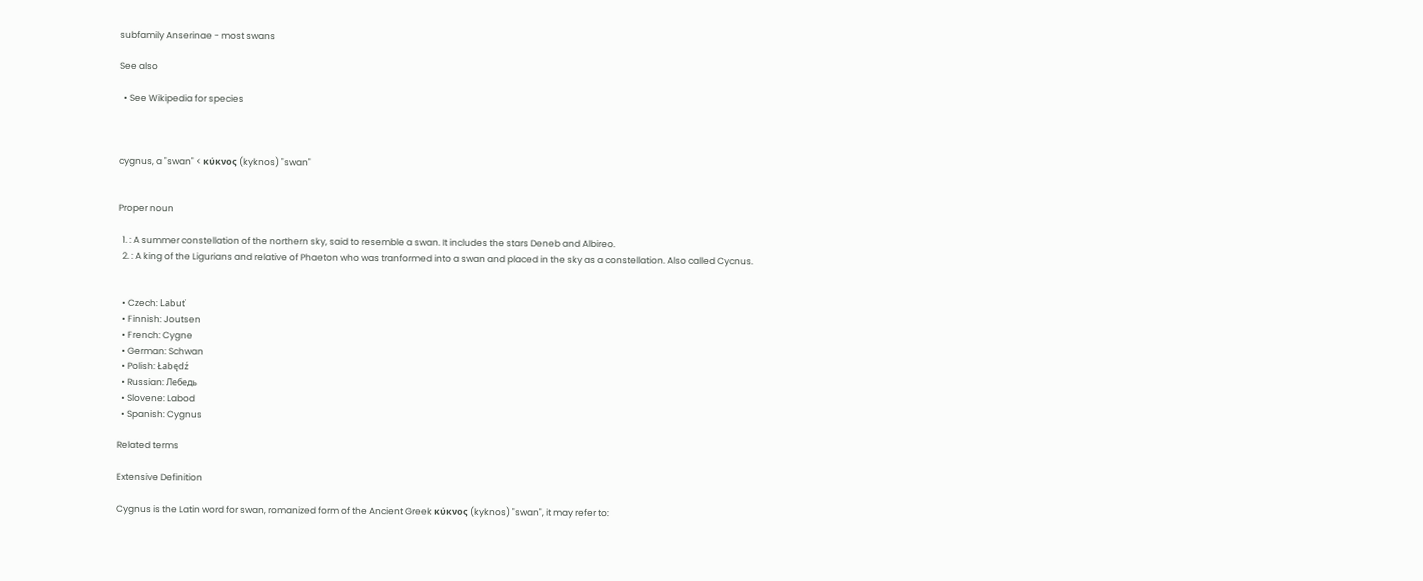subfamily Anserinae - most swans

See also

  • See Wikipedia for species



cygnus, a "swan" < κύκνος (kyknos) "swan"


Proper noun

  1. : A summer constellation of the northern sky, said to resemble a swan. It includes the stars Deneb and Albireo.
  2. : A king of the Ligurians and relative of Phaeton who was tranformed into a swan and placed in the sky as a constellation. Also called Cycnus.


  • Czech: Labuť
  • Finnish: Joutsen
  • French: Cygne
  • German: Schwan
  • Polish: Łabędź
  • Russian: Лебедь
  • Slovene: Labod
  • Spanish: Cygnus

Related terms

Extensive Definition

Cygnus is the Latin word for swan, romanized form of the Ancient Greek κύκνος (kyknos) "swan", it may refer to: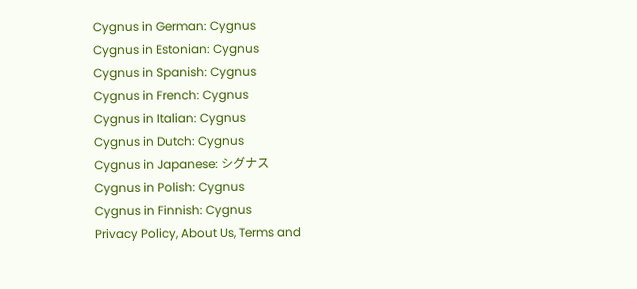Cygnus in German: Cygnus
Cygnus in Estonian: Cygnus
Cygnus in Spanish: Cygnus
Cygnus in French: Cygnus
Cygnus in Italian: Cygnus
Cygnus in Dutch: Cygnus
Cygnus in Japanese: シグナス
Cygnus in Polish: Cygnus
Cygnus in Finnish: Cygnus
Privacy Policy, About Us, Terms and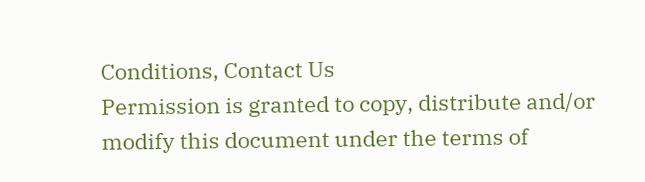Conditions, Contact Us
Permission is granted to copy, distribute and/or modify this document under the terms of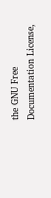the GNU Free Documentation License,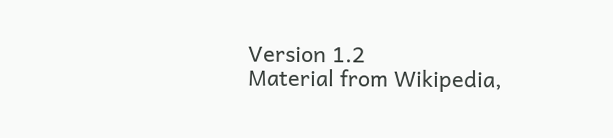Version 1.2
Material from Wikipedia,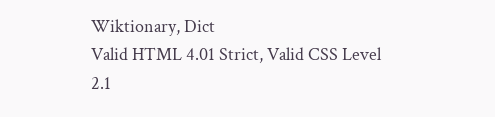Wiktionary, Dict
Valid HTML 4.01 Strict, Valid CSS Level 2.1